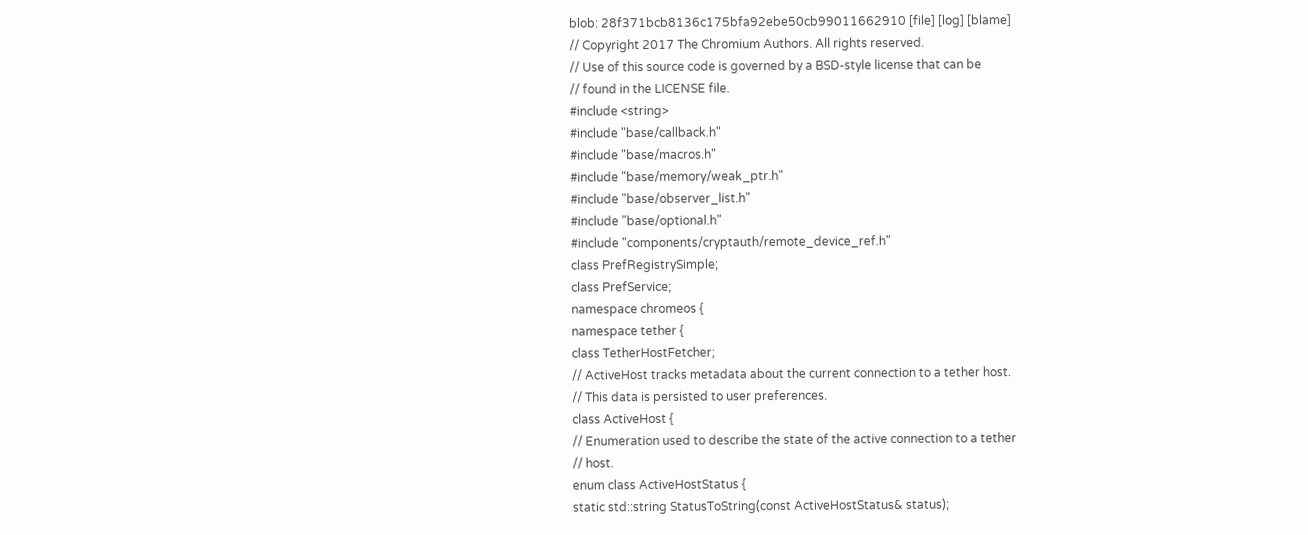blob: 28f371bcb8136c175bfa92ebe50cb99011662910 [file] [log] [blame]
// Copyright 2017 The Chromium Authors. All rights reserved.
// Use of this source code is governed by a BSD-style license that can be
// found in the LICENSE file.
#include <string>
#include "base/callback.h"
#include "base/macros.h"
#include "base/memory/weak_ptr.h"
#include "base/observer_list.h"
#include "base/optional.h"
#include "components/cryptauth/remote_device_ref.h"
class PrefRegistrySimple;
class PrefService;
namespace chromeos {
namespace tether {
class TetherHostFetcher;
// ActiveHost tracks metadata about the current connection to a tether host.
// This data is persisted to user preferences.
class ActiveHost {
// Enumeration used to describe the state of the active connection to a tether
// host.
enum class ActiveHostStatus {
static std::string StatusToString(const ActiveHostStatus& status);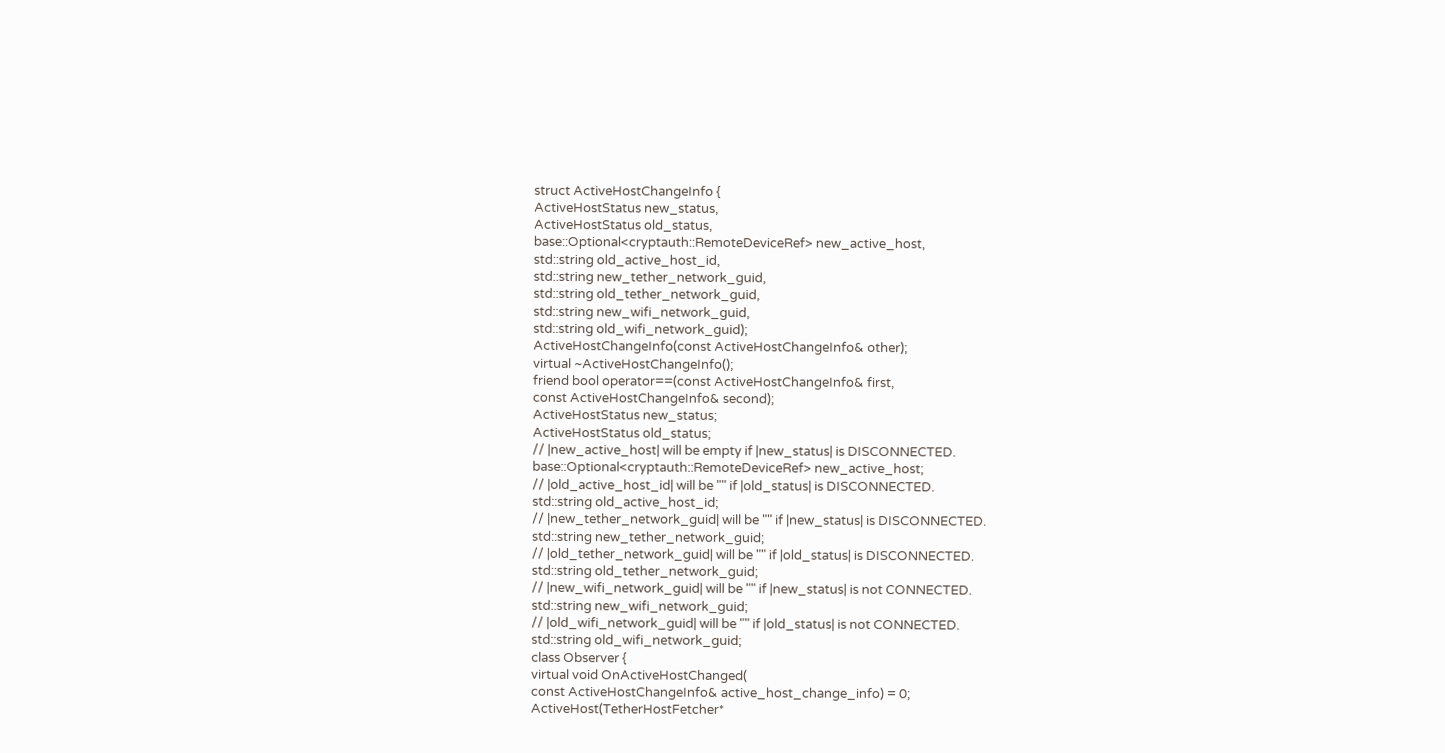struct ActiveHostChangeInfo {
ActiveHostStatus new_status,
ActiveHostStatus old_status,
base::Optional<cryptauth::RemoteDeviceRef> new_active_host,
std::string old_active_host_id,
std::string new_tether_network_guid,
std::string old_tether_network_guid,
std::string new_wifi_network_guid,
std::string old_wifi_network_guid);
ActiveHostChangeInfo(const ActiveHostChangeInfo& other);
virtual ~ActiveHostChangeInfo();
friend bool operator==(const ActiveHostChangeInfo& first,
const ActiveHostChangeInfo& second);
ActiveHostStatus new_status;
ActiveHostStatus old_status;
// |new_active_host| will be empty if |new_status| is DISCONNECTED.
base::Optional<cryptauth::RemoteDeviceRef> new_active_host;
// |old_active_host_id| will be "" if |old_status| is DISCONNECTED.
std::string old_active_host_id;
// |new_tether_network_guid| will be "" if |new_status| is DISCONNECTED.
std::string new_tether_network_guid;
// |old_tether_network_guid| will be "" if |old_status| is DISCONNECTED.
std::string old_tether_network_guid;
// |new_wifi_network_guid| will be "" if |new_status| is not CONNECTED.
std::string new_wifi_network_guid;
// |old_wifi_network_guid| will be "" if |old_status| is not CONNECTED.
std::string old_wifi_network_guid;
class Observer {
virtual void OnActiveHostChanged(
const ActiveHostChangeInfo& active_host_change_info) = 0;
ActiveHost(TetherHostFetcher*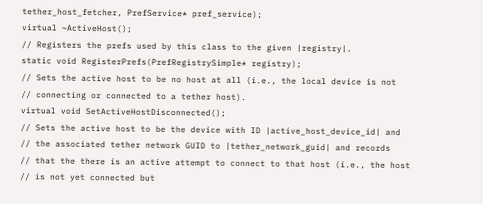tether_host_fetcher, PrefService* pref_service);
virtual ~ActiveHost();
// Registers the prefs used by this class to the given |registry|.
static void RegisterPrefs(PrefRegistrySimple* registry);
// Sets the active host to be no host at all (i.e., the local device is not
// connecting or connected to a tether host).
virtual void SetActiveHostDisconnected();
// Sets the active host to be the device with ID |active_host_device_id| and
// the associated tether network GUID to |tether_network_guid| and records
// that the there is an active attempt to connect to that host (i.e., the host
// is not yet connected but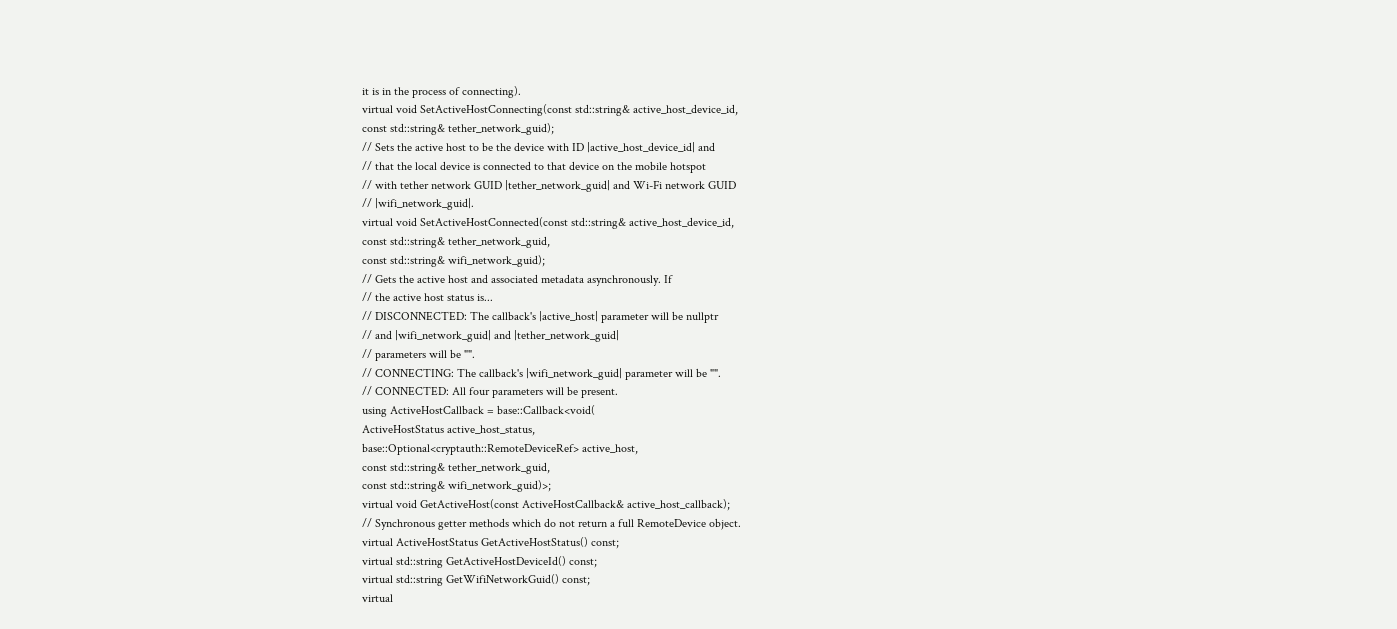it is in the process of connecting).
virtual void SetActiveHostConnecting(const std::string& active_host_device_id,
const std::string& tether_network_guid);
// Sets the active host to be the device with ID |active_host_device_id| and
// that the local device is connected to that device on the mobile hotspot
// with tether network GUID |tether_network_guid| and Wi-Fi network GUID
// |wifi_network_guid|.
virtual void SetActiveHostConnected(const std::string& active_host_device_id,
const std::string& tether_network_guid,
const std::string& wifi_network_guid);
// Gets the active host and associated metadata asynchronously. If
// the active host status is...
// DISCONNECTED: The callback's |active_host| parameter will be nullptr
// and |wifi_network_guid| and |tether_network_guid|
// parameters will be "".
// CONNECTING: The callback's |wifi_network_guid| parameter will be "".
// CONNECTED: All four parameters will be present.
using ActiveHostCallback = base::Callback<void(
ActiveHostStatus active_host_status,
base::Optional<cryptauth::RemoteDeviceRef> active_host,
const std::string& tether_network_guid,
const std::string& wifi_network_guid)>;
virtual void GetActiveHost(const ActiveHostCallback& active_host_callback);
// Synchronous getter methods which do not return a full RemoteDevice object.
virtual ActiveHostStatus GetActiveHostStatus() const;
virtual std::string GetActiveHostDeviceId() const;
virtual std::string GetWifiNetworkGuid() const;
virtual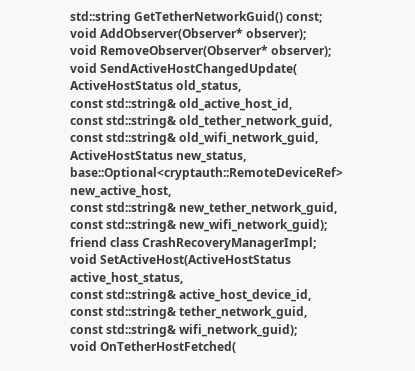std::string GetTetherNetworkGuid() const;
void AddObserver(Observer* observer);
void RemoveObserver(Observer* observer);
void SendActiveHostChangedUpdate(
ActiveHostStatus old_status,
const std::string& old_active_host_id,
const std::string& old_tether_network_guid,
const std::string& old_wifi_network_guid,
ActiveHostStatus new_status,
base::Optional<cryptauth::RemoteDeviceRef> new_active_host,
const std::string& new_tether_network_guid,
const std::string& new_wifi_network_guid);
friend class CrashRecoveryManagerImpl;
void SetActiveHost(ActiveHostStatus active_host_status,
const std::string& active_host_device_id,
const std::string& tether_network_guid,
const std::string& wifi_network_guid);
void OnTetherHostFetched(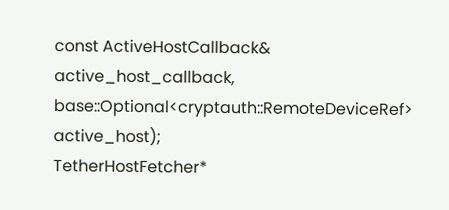const ActiveHostCallback& active_host_callback,
base::Optional<cryptauth::RemoteDeviceRef> active_host);
TetherHostFetcher*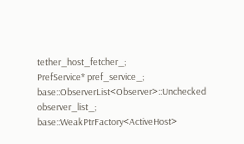tether_host_fetcher_;
PrefService* pref_service_;
base::ObserverList<Observer>::Unchecked observer_list_;
base::WeakPtrFactory<ActiveHost>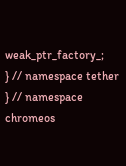weak_ptr_factory_;
} // namespace tether
} // namespace chromeos